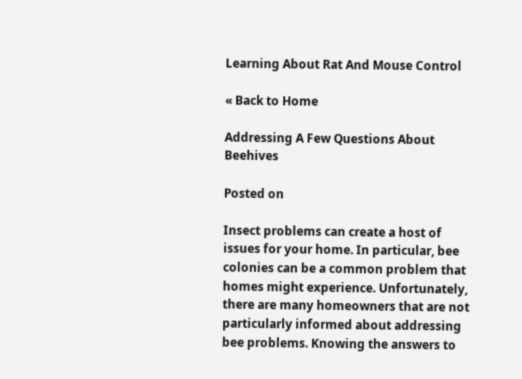Learning About Rat And Mouse Control

« Back to Home

Addressing A Few Questions About Beehives

Posted on

Insect problems can create a host of issues for your home. In particular, bee colonies can be a common problem that homes might experience. Unfortunately, there are many homeowners that are not particularly informed about addressing bee problems. Knowing the answers to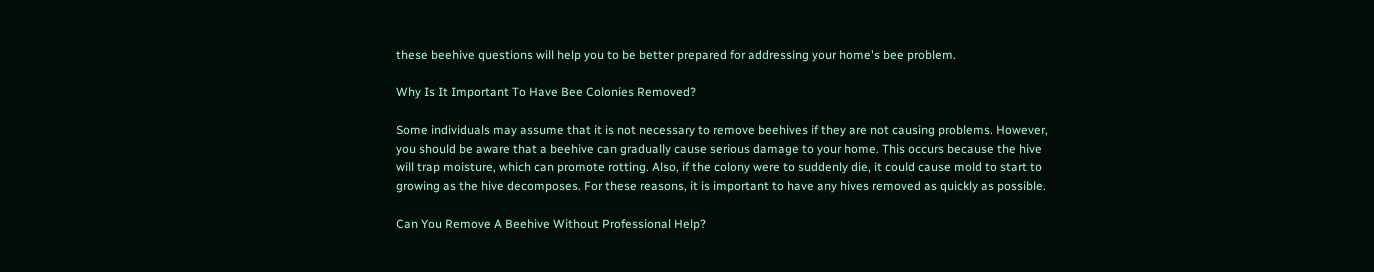these beehive questions will help you to be better prepared for addressing your home's bee problem.

Why Is It Important To Have Bee Colonies Removed?

Some individuals may assume that it is not necessary to remove beehives if they are not causing problems. However, you should be aware that a beehive can gradually cause serious damage to your home. This occurs because the hive will trap moisture, which can promote rotting. Also, if the colony were to suddenly die, it could cause mold to start to growing as the hive decomposes. For these reasons, it is important to have any hives removed as quickly as possible.

Can You Remove A Beehive Without Professional Help?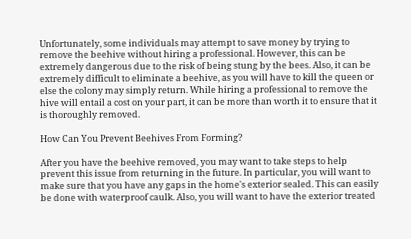Unfortunately, some individuals may attempt to save money by trying to remove the beehive without hiring a professional. However, this can be extremely dangerous due to the risk of being stung by the bees. Also, it can be extremely difficult to eliminate a beehive, as you will have to kill the queen or else the colony may simply return. While hiring a professional to remove the hive will entail a cost on your part, it can be more than worth it to ensure that it is thoroughly removed.

How Can You Prevent Beehives From Forming?

After you have the beehive removed, you may want to take steps to help prevent this issue from returning in the future. In particular, you will want to make sure that you have any gaps in the home's exterior sealed. This can easily be done with waterproof caulk. Also, you will want to have the exterior treated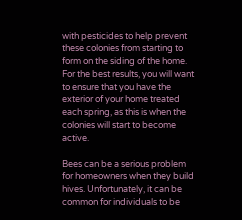with pesticides to help prevent these colonies from starting to form on the siding of the home. For the best results, you will want to ensure that you have the exterior of your home treated each spring, as this is when the colonies will start to become active.

Bees can be a serious problem for homeowners when they build hives. Unfortunately, it can be common for individuals to be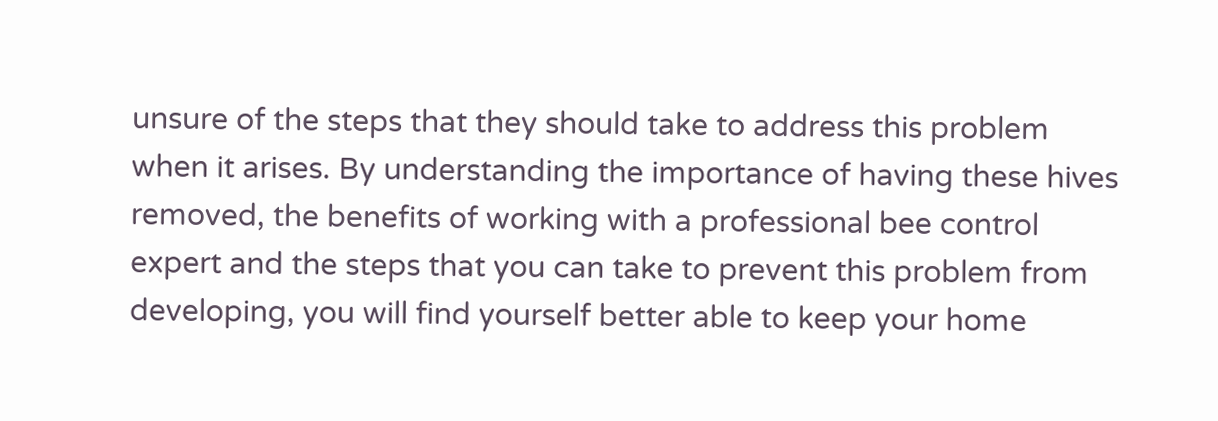unsure of the steps that they should take to address this problem when it arises. By understanding the importance of having these hives removed, the benefits of working with a professional bee control expert and the steps that you can take to prevent this problem from developing, you will find yourself better able to keep your home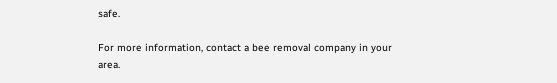safe.

For more information, contact a bee removal company in your area.